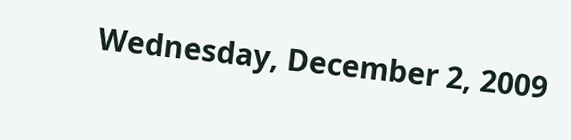Wednesday, December 2, 2009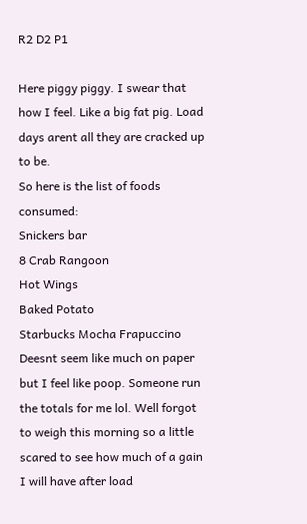R2 D2 P1

Here piggy piggy. I swear that how I feel. Like a big fat pig. Load days arent all they are cracked up to be.
So here is the list of foods consumed:
Snickers bar
8 Crab Rangoon
Hot Wings
Baked Potato
Starbucks Mocha Frapuccino
Deesnt seem like much on paper but I feel like poop. Someone run the totals for me lol. Well forgot to weigh this morning so a little scared to see how much of a gain I will have after load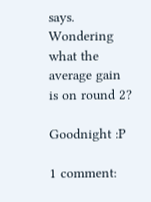says. Wondering what the average gain is on round 2?

Goodnight :P

1 comment: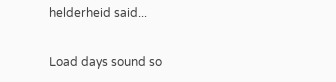helderheid said...

Load days sound so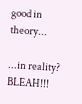good in theory...

...in reality? BLEAH!!!